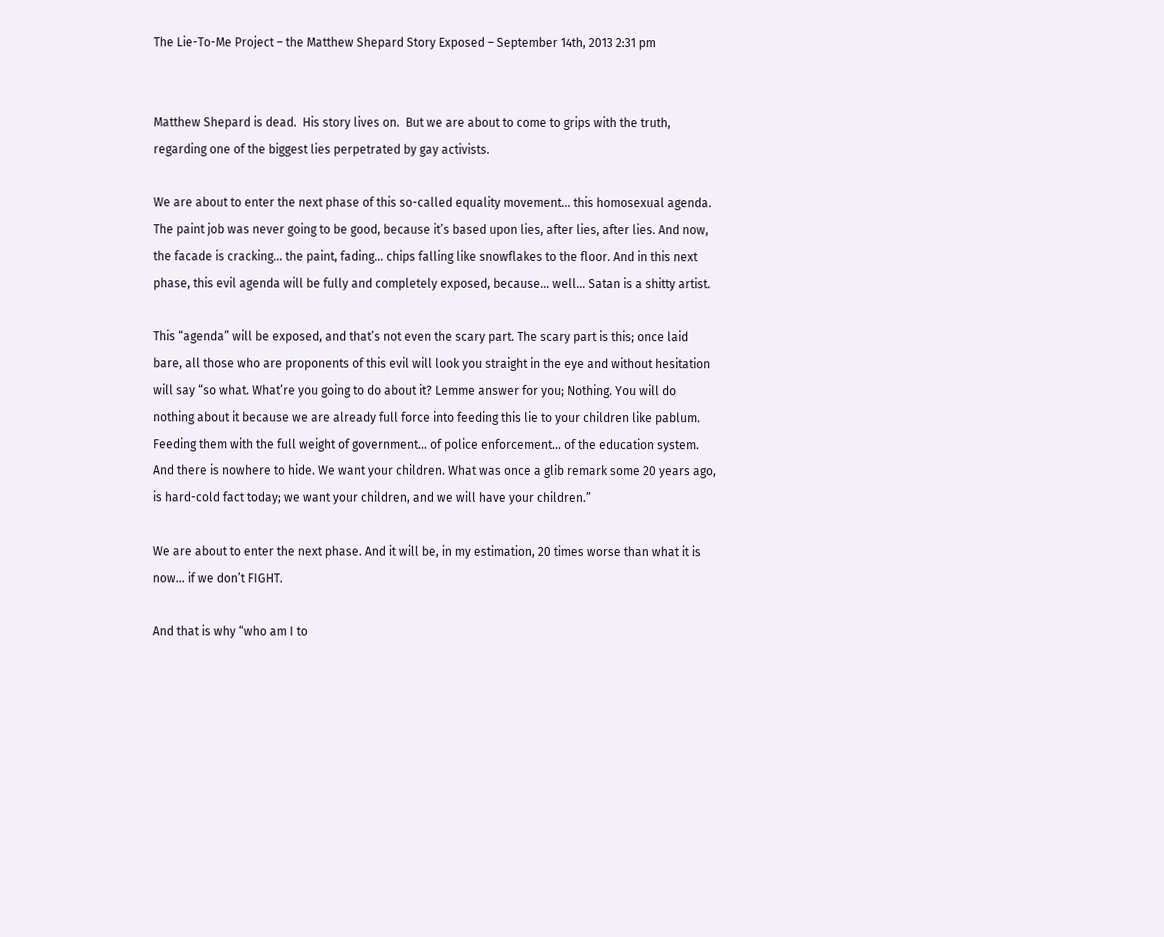The Lie-To-Me Project – the Matthew Shepard Story Exposed – September 14th, 2013 2:31 pm


Matthew Shepard is dead.  His story lives on.  But we are about to come to grips with the truth, regarding one of the biggest lies perpetrated by gay activists.

We are about to enter the next phase of this so-called equality movement… this homosexual agenda. The paint job was never going to be good, because it’s based upon lies, after lies, after lies. And now, the facade is cracking… the paint, fading… chips falling like snowflakes to the floor. And in this next phase, this evil agenda will be fully and completely exposed, because… well… Satan is a shitty artist.

This “agenda” will be exposed, and that’s not even the scary part. The scary part is this; once laid bare, all those who are proponents of this evil will look you straight in the eye and without hesitation will say “so what. What’re you going to do about it? Lemme answer for you; Nothing. You will do nothing about it because we are already full force into feeding this lie to your children like pablum. Feeding them with the full weight of government… of police enforcement… of the education system. And there is nowhere to hide. We want your children. What was once a glib remark some 20 years ago, is hard-cold fact today; we want your children, and we will have your children.”

We are about to enter the next phase. And it will be, in my estimation, 20 times worse than what it is now… if we don’t FIGHT.

And that is why “who am I to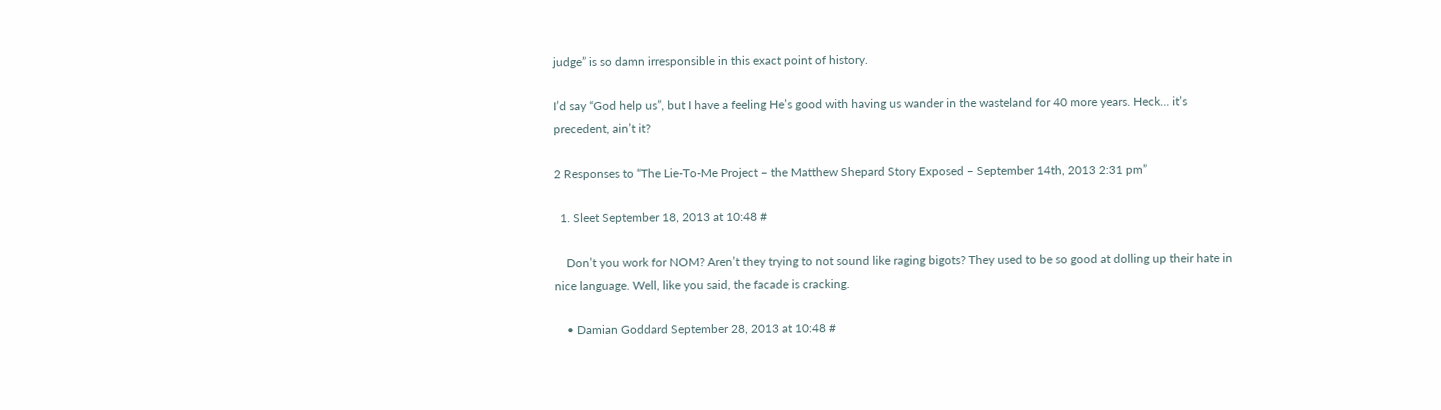judge” is so damn irresponsible in this exact point of history.

I’d say “God help us”, but I have a feeling He’s good with having us wander in the wasteland for 40 more years. Heck… it’s precedent, ain’t it?

2 Responses to “The Lie-To-Me Project – the Matthew Shepard Story Exposed – September 14th, 2013 2:31 pm”

  1. Sleet September 18, 2013 at 10:48 #

    Don’t you work for NOM? Aren’t they trying to not sound like raging bigots? They used to be so good at dolling up their hate in nice language. Well, like you said, the facade is cracking.

    • Damian Goddard September 28, 2013 at 10:48 #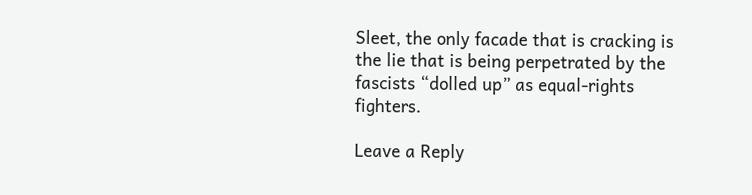Sleet, the only facade that is cracking is the lie that is being perpetrated by the fascists “dolled up” as equal-rights fighters.

Leave a Reply